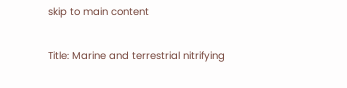skip to main content

Title: Marine and terrestrial nitrifying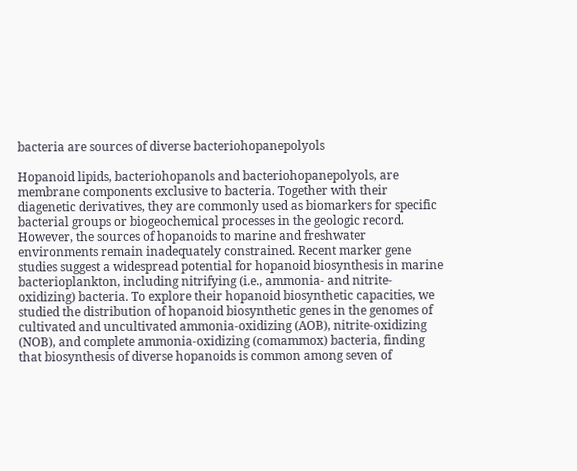bacteria are sources of diverse bacteriohopanepolyols

Hopanoid lipids, bacteriohopanols and bacteriohopanepolyols, are membrane components exclusive to bacteria. Together with their diagenetic derivatives, they are commonly used as biomarkers for specific bacterial groups or biogeochemical processes in the geologic record. However, the sources of hopanoids to marine and freshwater environments remain inadequately constrained. Recent marker gene studies suggest a widespread potential for hopanoid biosynthesis in marine bacterioplankton, including nitrifying (i.e., ammonia‐ and nitrite‐oxidizing) bacteria. To explore their hopanoid biosynthetic capacities, we studied the distribution of hopanoid biosynthetic genes in the genomes of cultivated and uncultivated ammonia‐oxidizing (AOB), nitrite‐oxidizing (NOB), and complete ammonia‐oxidizing (comammox) bacteria, finding that biosynthesis of diverse hopanoids is common among seven of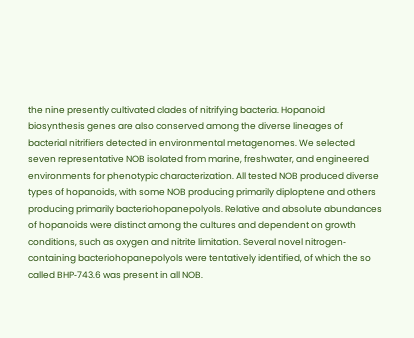the nine presently cultivated clades of nitrifying bacteria. Hopanoid biosynthesis genes are also conserved among the diverse lineages of bacterial nitrifiers detected in environmental metagenomes. We selected seven representative NOB isolated from marine, freshwater, and engineered environments for phenotypic characterization. All tested NOB produced diverse types of hopanoids, with some NOB producing primarily diploptene and others producing primarily bacteriohopanepolyols. Relative and absolute abundances of hopanoids were distinct among the cultures and dependent on growth conditions, such as oxygen and nitrite limitation. Several novel nitrogen‐containing bacteriohopanepolyols were tentatively identified, of which the so called BHP‐743.6 was present in all NOB.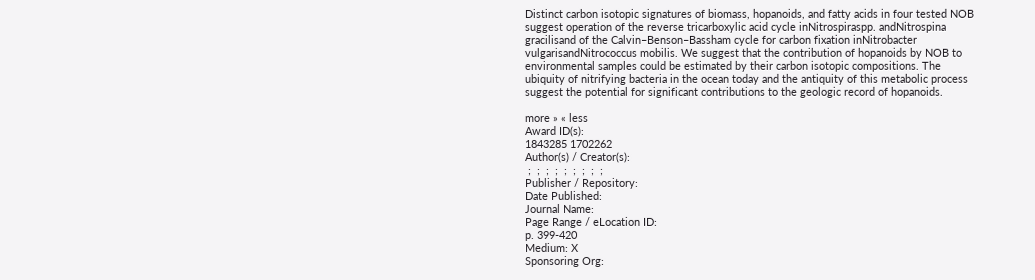Distinct carbon isotopic signatures of biomass, hopanoids, and fatty acids in four tested NOB suggest operation of the reverse tricarboxylic acid cycle inNitrospiraspp. andNitrospina gracilisand of the Calvin–Benson–Bassham cycle for carbon fixation inNitrobacter vulgarisandNitrococcus mobilis. We suggest that the contribution of hopanoids by NOB to environmental samples could be estimated by their carbon isotopic compositions. The ubiquity of nitrifying bacteria in the ocean today and the antiquity of this metabolic process suggest the potential for significant contributions to the geologic record of hopanoids.

more » « less
Award ID(s):
1843285 1702262
Author(s) / Creator(s):
 ;  ;  ;  ;  ;  ;  ;  ;  ;
Publisher / Repository:
Date Published:
Journal Name:
Page Range / eLocation ID:
p. 399-420
Medium: X
Sponsoring Org: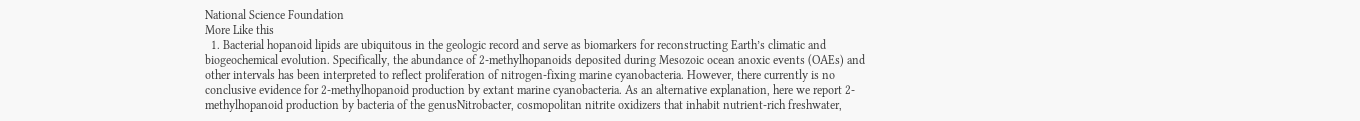National Science Foundation
More Like this
  1. Bacterial hopanoid lipids are ubiquitous in the geologic record and serve as biomarkers for reconstructing Earth’s climatic and biogeochemical evolution. Specifically, the abundance of 2-methylhopanoids deposited during Mesozoic ocean anoxic events (OAEs) and other intervals has been interpreted to reflect proliferation of nitrogen-fixing marine cyanobacteria. However, there currently is no conclusive evidence for 2-methylhopanoid production by extant marine cyanobacteria. As an alternative explanation, here we report 2-methylhopanoid production by bacteria of the genusNitrobacter, cosmopolitan nitrite oxidizers that inhabit nutrient-rich freshwater,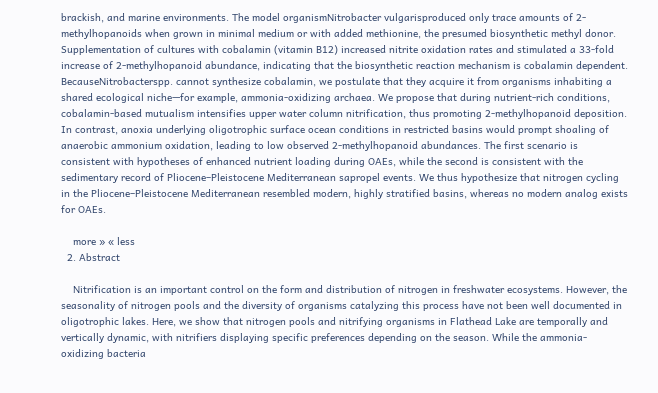brackish, and marine environments. The model organismNitrobacter vulgarisproduced only trace amounts of 2-methylhopanoids when grown in minimal medium or with added methionine, the presumed biosynthetic methyl donor. Supplementation of cultures with cobalamin (vitamin B12) increased nitrite oxidation rates and stimulated a 33-fold increase of 2-methylhopanoid abundance, indicating that the biosynthetic reaction mechanism is cobalamin dependent. BecauseNitrobacterspp. cannot synthesize cobalamin, we postulate that they acquire it from organisms inhabiting a shared ecological niche—for example, ammonia-oxidizing archaea. We propose that during nutrient-rich conditions, cobalamin-based mutualism intensifies upper water column nitrification, thus promoting 2-methylhopanoid deposition. In contrast, anoxia underlying oligotrophic surface ocean conditions in restricted basins would prompt shoaling of anaerobic ammonium oxidation, leading to low observed 2-methylhopanoid abundances. The first scenario is consistent with hypotheses of enhanced nutrient loading during OAEs, while the second is consistent with the sedimentary record of Pliocene–Pleistocene Mediterranean sapropel events. We thus hypothesize that nitrogen cycling in the Pliocene–Pleistocene Mediterranean resembled modern, highly stratified basins, whereas no modern analog exists for OAEs.

    more » « less
  2. Abstract

    Nitrification is an important control on the form and distribution of nitrogen in freshwater ecosystems. However, the seasonality of nitrogen pools and the diversity of organisms catalyzing this process have not been well documented in oligotrophic lakes. Here, we show that nitrogen pools and nitrifying organisms in Flathead Lake are temporally and vertically dynamic, with nitrifiers displaying specific preferences depending on the season. While the ammonia‐oxidizing bacteria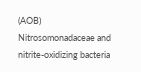(AOB) Nitrosomonadaceae and nitrite‐oxidizing bacteria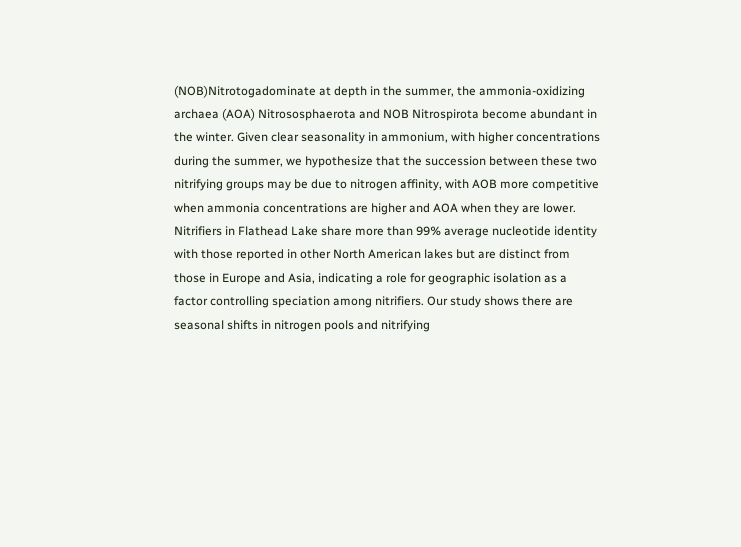(NOB)Nitrotogadominate at depth in the summer, the ammonia‐oxidizing archaea (AOA) Nitrososphaerota and NOB Nitrospirota become abundant in the winter. Given clear seasonality in ammonium, with higher concentrations during the summer, we hypothesize that the succession between these two nitrifying groups may be due to nitrogen affinity, with AOB more competitive when ammonia concentrations are higher and AOA when they are lower. Nitrifiers in Flathead Lake share more than 99% average nucleotide identity with those reported in other North American lakes but are distinct from those in Europe and Asia, indicating a role for geographic isolation as a factor controlling speciation among nitrifiers. Our study shows there are seasonal shifts in nitrogen pools and nitrifying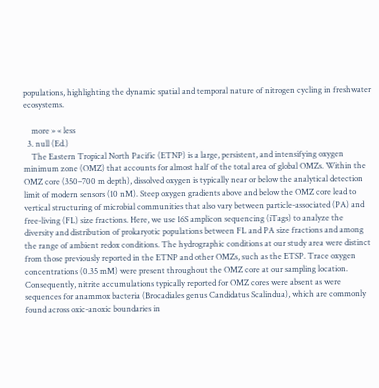populations, highlighting the dynamic spatial and temporal nature of nitrogen cycling in freshwater ecosystems.

    more » « less
  3. null (Ed.)
    The Eastern Tropical North Pacific (ETNP) is a large, persistent, and intensifying oxygen minimum zone (OMZ) that accounts for almost half of the total area of global OMZs. Within the OMZ core (350–700 m depth), dissolved oxygen is typically near or below the analytical detection limit of modern sensors (10 nM). Steep oxygen gradients above and below the OMZ core lead to vertical structuring of microbial communities that also vary between particle-associated (PA) and free-living (FL) size fractions. Here, we use 16S amplicon sequencing (iTags) to analyze the diversity and distribution of prokaryotic populations between FL and PA size fractions and among the range of ambient redox conditions. The hydrographic conditions at our study area were distinct from those previously reported in the ETNP and other OMZs, such as the ETSP. Trace oxygen concentrations (0.35 mM) were present throughout the OMZ core at our sampling location. Consequently, nitrite accumulations typically reported for OMZ cores were absent as were sequences for anammox bacteria (Brocadiales genus Candidatus Scalindua), which are commonly found across oxic-anoxic boundaries in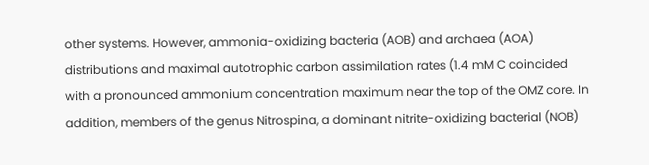other systems. However, ammonia-oxidizing bacteria (AOB) and archaea (AOA) distributions and maximal autotrophic carbon assimilation rates (1.4 mM C coincided with a pronounced ammonium concentration maximum near the top of the OMZ core. In addition, members of the genus Nitrospina, a dominant nitrite-oxidizing bacterial (NOB)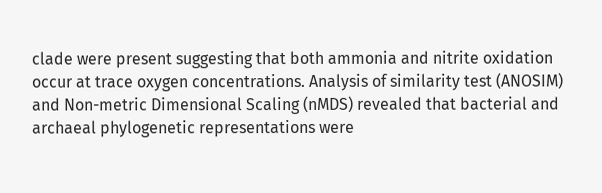clade were present suggesting that both ammonia and nitrite oxidation occur at trace oxygen concentrations. Analysis of similarity test (ANOSIM) and Non-metric Dimensional Scaling (nMDS) revealed that bacterial and archaeal phylogenetic representations were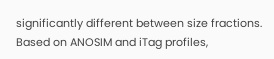significantly different between size fractions. Based on ANOSIM and iTag profiles,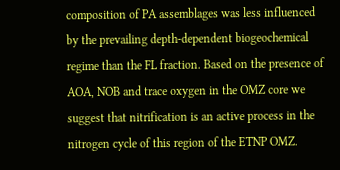composition of PA assemblages was less influenced by the prevailing depth-dependent biogeochemical regime than the FL fraction. Based on the presence of AOA, NOB and trace oxygen in the OMZ core we suggest that nitrification is an active process in the nitrogen cycle of this region of the ETNP OMZ.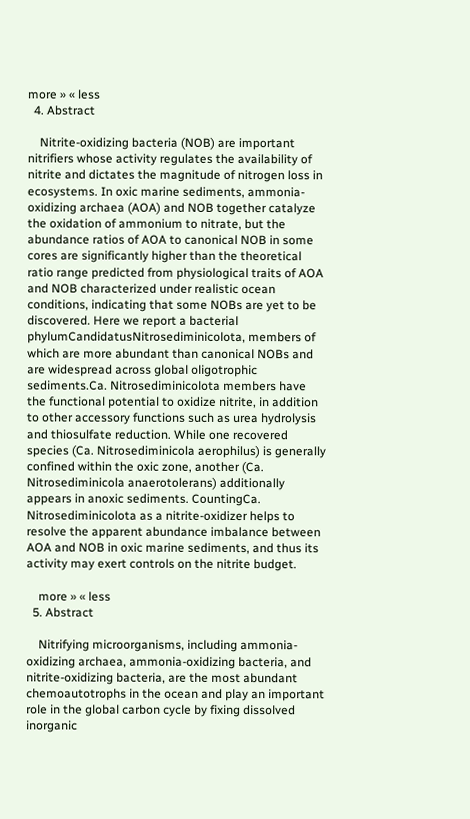more » « less
  4. Abstract

    Nitrite-oxidizing bacteria (NOB) are important nitrifiers whose activity regulates the availability of nitrite and dictates the magnitude of nitrogen loss in ecosystems. In oxic marine sediments, ammonia-oxidizing archaea (AOA) and NOB together catalyze the oxidation of ammonium to nitrate, but the abundance ratios of AOA to canonical NOB in some cores are significantly higher than the theoretical ratio range predicted from physiological traits of AOA and NOB characterized under realistic ocean conditions, indicating that some NOBs are yet to be discovered. Here we report a bacterial phylumCandidatusNitrosediminicolota, members of which are more abundant than canonical NOBs and are widespread across global oligotrophic sediments.Ca. Nitrosediminicolota members have the functional potential to oxidize nitrite, in addition to other accessory functions such as urea hydrolysis and thiosulfate reduction. While one recovered species (Ca. Nitrosediminicola aerophilus) is generally confined within the oxic zone, another (Ca. Nitrosediminicola anaerotolerans) additionally appears in anoxic sediments. CountingCa. Nitrosediminicolota as a nitrite-oxidizer helps to resolve the apparent abundance imbalance between AOA and NOB in oxic marine sediments, and thus its activity may exert controls on the nitrite budget.

    more » « less
  5. Abstract

    Nitrifying microorganisms, including ammonia‐oxidizing archaea, ammonia‐oxidizing bacteria, and nitrite‐oxidizing bacteria, are the most abundant chemoautotrophs in the ocean and play an important role in the global carbon cycle by fixing dissolved inorganic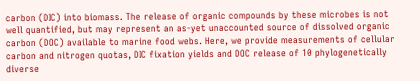carbon (DIC) into biomass. The release of organic compounds by these microbes is not well quantified, but may represent an as‐yet unaccounted source of dissolved organic carbon (DOC) available to marine food webs. Here, we provide measurements of cellular carbon and nitrogen quotas, DIC fixation yields and DOC release of 10 phylogenetically diverse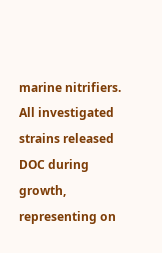marine nitrifiers. All investigated strains released DOC during growth, representing on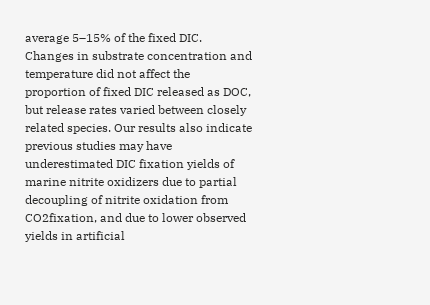average 5–15% of the fixed DIC. Changes in substrate concentration and temperature did not affect the proportion of fixed DIC released as DOC, but release rates varied between closely related species. Our results also indicate previous studies may have underestimated DIC fixation yields of marine nitrite oxidizers due to partial decoupling of nitrite oxidation from CO2fixation, and due to lower observed yields in artificial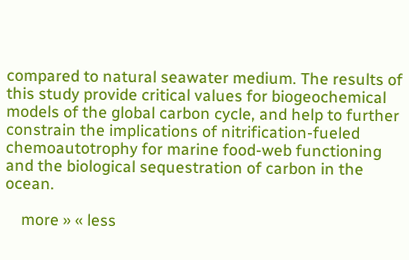compared to natural seawater medium. The results of this study provide critical values for biogeochemical models of the global carbon cycle, and help to further constrain the implications of nitrification‐fueled chemoautotrophy for marine food‐web functioning and the biological sequestration of carbon in the ocean.

    more » « less